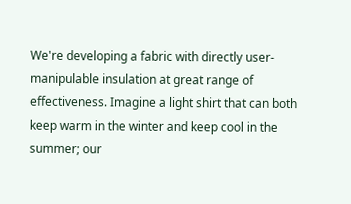We're developing a fabric with directly user-manipulable insulation at great range of effectiveness. Imagine a light shirt that can both keep warm in the winter and keep cool in the summer; our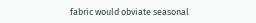fabric would obviate seasonal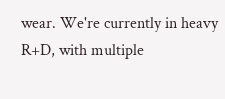wear. We're currently in heavy R+D, with multiple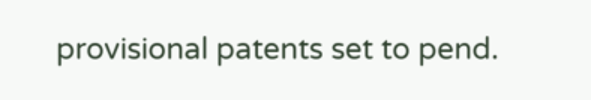provisional patents set to pend.